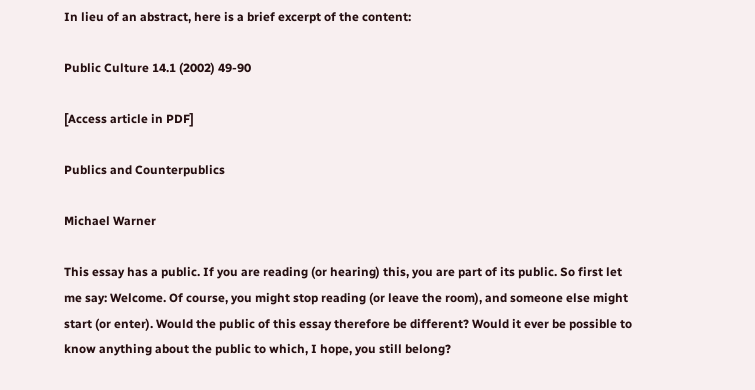In lieu of an abstract, here is a brief excerpt of the content:

Public Culture 14.1 (2002) 49-90

[Access article in PDF]

Publics and Counterpublics

Michael Warner

This essay has a public. If you are reading (or hearing) this, you are part of its public. So first let me say: Welcome. Of course, you might stop reading (or leave the room), and someone else might start (or enter). Would the public of this essay therefore be different? Would it ever be possible to know anything about the public to which, I hope, you still belong?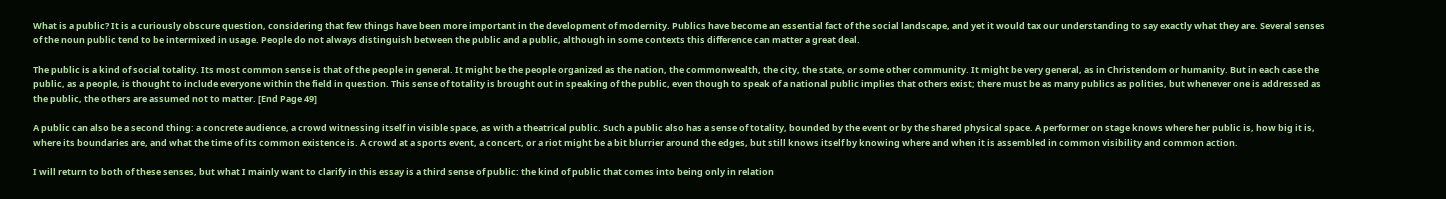What is a public? It is a curiously obscure question, considering that few things have been more important in the development of modernity. Publics have become an essential fact of the social landscape, and yet it would tax our understanding to say exactly what they are. Several senses of the noun public tend to be intermixed in usage. People do not always distinguish between the public and a public, although in some contexts this difference can matter a great deal.

The public is a kind of social totality. Its most common sense is that of the people in general. It might be the people organized as the nation, the commonwealth, the city, the state, or some other community. It might be very general, as in Christendom or humanity. But in each case the public, as a people, is thought to include everyone within the field in question. This sense of totality is brought out in speaking of the public, even though to speak of a national public implies that others exist; there must be as many publics as polities, but whenever one is addressed as the public, the others are assumed not to matter. [End Page 49]

A public can also be a second thing: a concrete audience, a crowd witnessing itself in visible space, as with a theatrical public. Such a public also has a sense of totality, bounded by the event or by the shared physical space. A performer on stage knows where her public is, how big it is, where its boundaries are, and what the time of its common existence is. A crowd at a sports event, a concert, or a riot might be a bit blurrier around the edges, but still knows itself by knowing where and when it is assembled in common visibility and common action.

I will return to both of these senses, but what I mainly want to clarify in this essay is a third sense of public: the kind of public that comes into being only in relation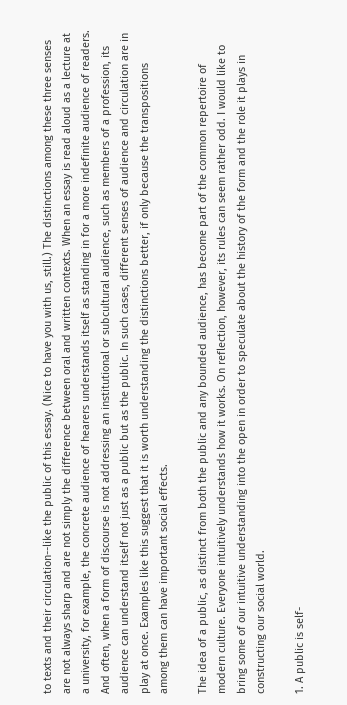to texts and their circulation--like the public of this essay. (Nice to have you with us, still.) The distinctions among these three senses are not always sharp and are not simply the difference between oral and written contexts. When an essay is read aloud as a lecture at a university, for example, the concrete audience of hearers understands itself as standing in for a more indefinite audience of readers. And often, when a form of discourse is not addressing an institutional or subcultural audience, such as members of a profession, its audience can understand itself not just as a public but as the public. In such cases, different senses of audience and circulation are in play at once. Examples like this suggest that it is worth understanding the distinctions better, if only because the transpositions among them can have important social effects.

The idea of a public, as distinct from both the public and any bounded audience, has become part of the common repertoire of modern culture. Everyone intuitively understands how it works. On reflection, however, its rules can seem rather odd. I would like to bring some of our intuitive understanding into the open in order to speculate about the history of the form and the role it plays in constructing our social world.

1. A public is self-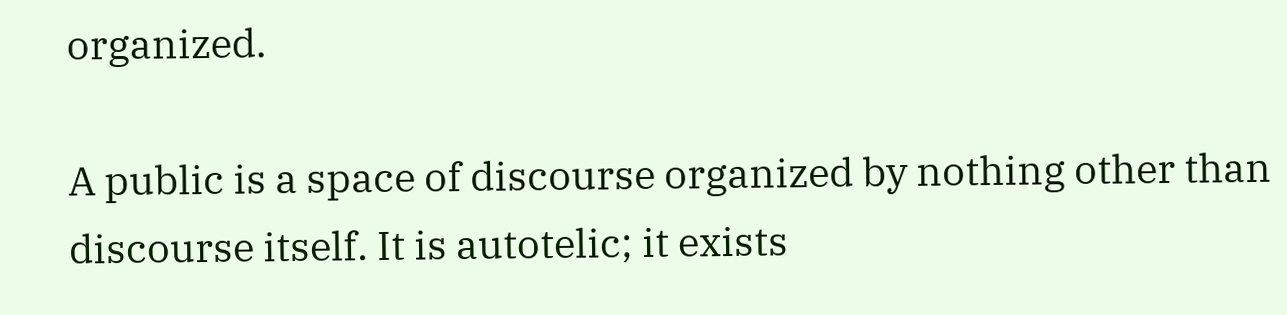organized.

A public is a space of discourse organized by nothing other than discourse itself. It is autotelic; it exists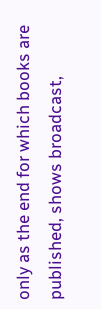only as the end for which books are published, shows broadcast,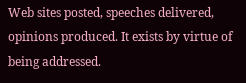Web sites posted, speeches delivered, opinions produced. It exists by virtue of being addressed.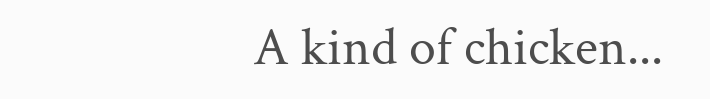A kind of chicken...